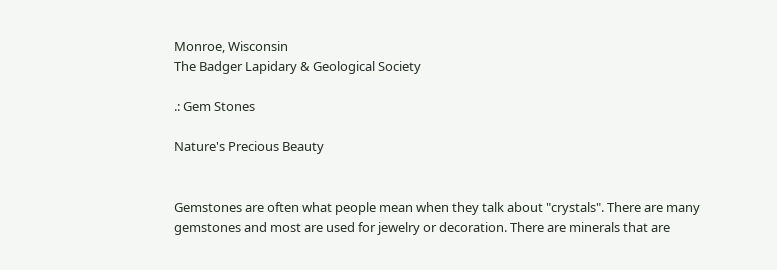Monroe, Wisconsin
The Badger Lapidary & Geological Society

.: Gem Stones

Nature's Precious Beauty


Gemstones are often what people mean when they talk about "crystals". There are many gemstones and most are used for jewelry or decoration. There are minerals that are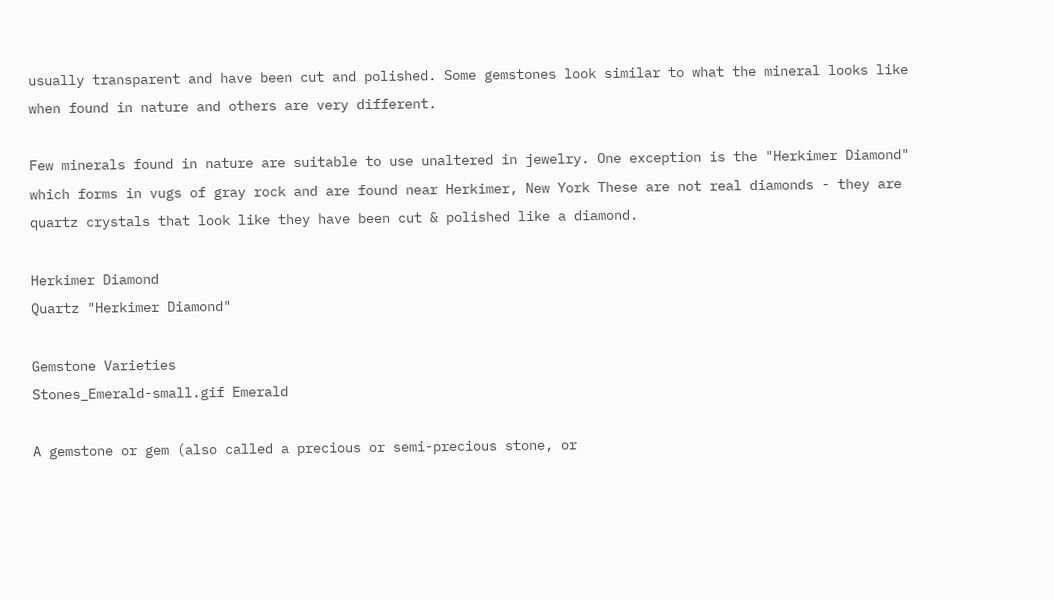usually transparent and have been cut and polished. Some gemstones look similar to what the mineral looks like when found in nature and others are very different.

Few minerals found in nature are suitable to use unaltered in jewelry. One exception is the "Herkimer Diamond" which forms in vugs of gray rock and are found near Herkimer, New York These are not real diamonds - they are quartz crystals that look like they have been cut & polished like a diamond.

Herkimer Diamond
Quartz "Herkimer Diamond"

Gemstone Varieties
Stones_Emerald-small.gif Emerald

A gemstone or gem (also called a precious or semi-precious stone, or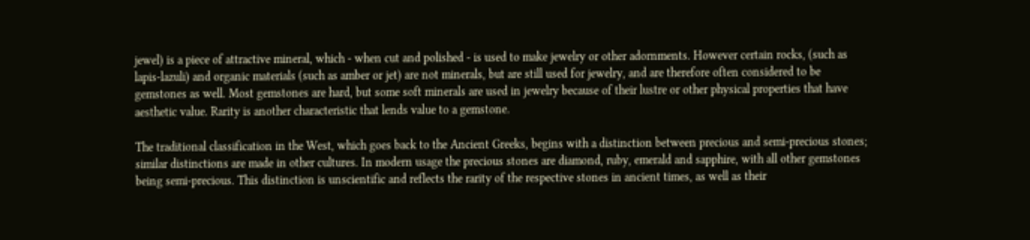jewel) is a piece of attractive mineral, which - when cut and polished - is used to make jewelry or other adornments. However certain rocks, (such as lapis-lazuli) and organic materials (such as amber or jet) are not minerals, but are still used for jewelry, and are therefore often considered to be gemstones as well. Most gemstones are hard, but some soft minerals are used in jewelry because of their lustre or other physical properties that have aesthetic value. Rarity is another characteristic that lends value to a gemstone.

The traditional classification in the West, which goes back to the Ancient Greeks, begins with a distinction between precious and semi-precious stones; similar distinctions are made in other cultures. In modern usage the precious stones are diamond, ruby, emerald and sapphire, with all other gemstones being semi-precious. This distinction is unscientific and reflects the rarity of the respective stones in ancient times, as well as their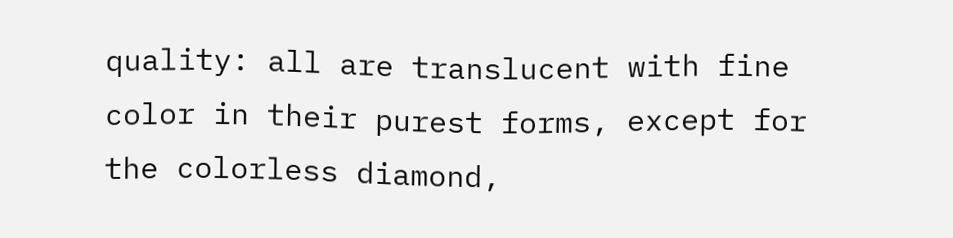quality: all are translucent with fine color in their purest forms, except for the colorless diamond,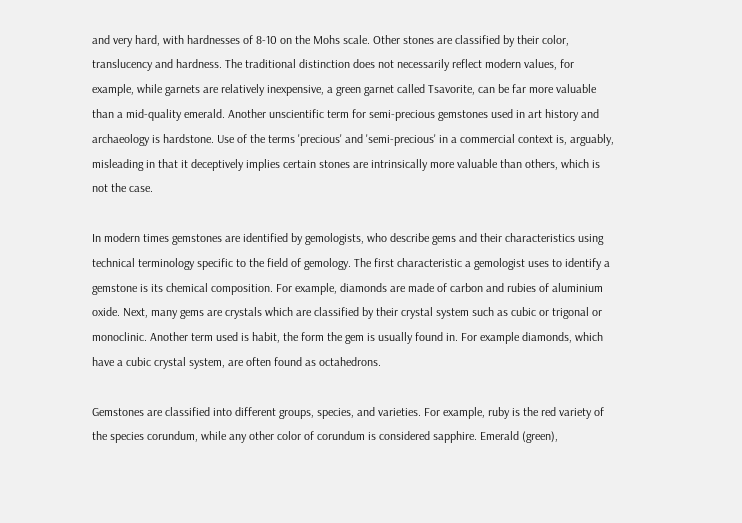and very hard, with hardnesses of 8-10 on the Mohs scale. Other stones are classified by their color, translucency and hardness. The traditional distinction does not necessarily reflect modern values, for example, while garnets are relatively inexpensive, a green garnet called Tsavorite, can be far more valuable than a mid-quality emerald. Another unscientific term for semi-precious gemstones used in art history and archaeology is hardstone. Use of the terms 'precious' and 'semi-precious' in a commercial context is, arguably, misleading in that it deceptively implies certain stones are intrinsically more valuable than others, which is not the case.

In modern times gemstones are identified by gemologists, who describe gems and their characteristics using technical terminology specific to the field of gemology. The first characteristic a gemologist uses to identify a gemstone is its chemical composition. For example, diamonds are made of carbon and rubies of aluminium oxide. Next, many gems are crystals which are classified by their crystal system such as cubic or trigonal or monoclinic. Another term used is habit, the form the gem is usually found in. For example diamonds, which have a cubic crystal system, are often found as octahedrons.

Gemstones are classified into different groups, species, and varieties. For example, ruby is the red variety of the species corundum, while any other color of corundum is considered sapphire. Emerald (green),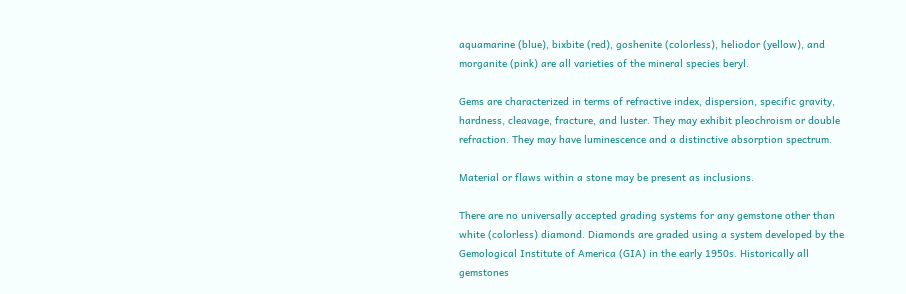aquamarine (blue), bixbite (red), goshenite (colorless), heliodor (yellow), and morganite (pink) are all varieties of the mineral species beryl.

Gems are characterized in terms of refractive index, dispersion, specific gravity, hardness, cleavage, fracture, and luster. They may exhibit pleochroism or double refraction. They may have luminescence and a distinctive absorption spectrum.

Material or flaws within a stone may be present as inclusions.

There are no universally accepted grading systems for any gemstone other than white (colorless) diamond. Diamonds are graded using a system developed by the Gemological Institute of America (GIA) in the early 1950s. Historically all gemstones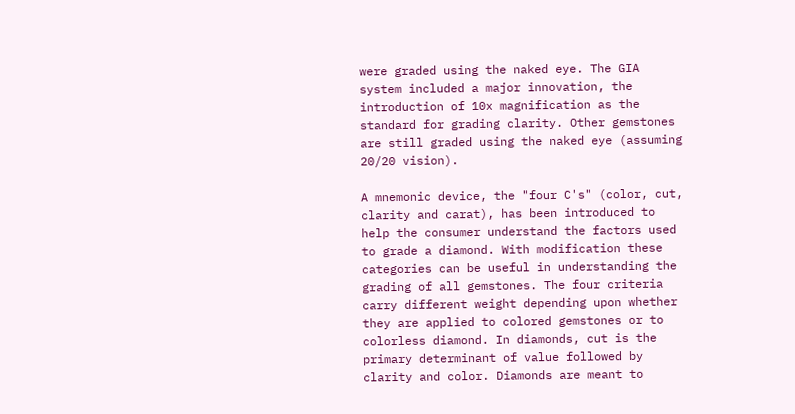were graded using the naked eye. The GIA system included a major innovation, the introduction of 10x magnification as the standard for grading clarity. Other gemstones are still graded using the naked eye (assuming 20/20 vision).

A mnemonic device, the "four C's" (color, cut, clarity and carat), has been introduced to help the consumer understand the factors used to grade a diamond. With modification these categories can be useful in understanding the grading of all gemstones. The four criteria carry different weight depending upon whether they are applied to colored gemstones or to colorless diamond. In diamonds, cut is the primary determinant of value followed by clarity and color. Diamonds are meant to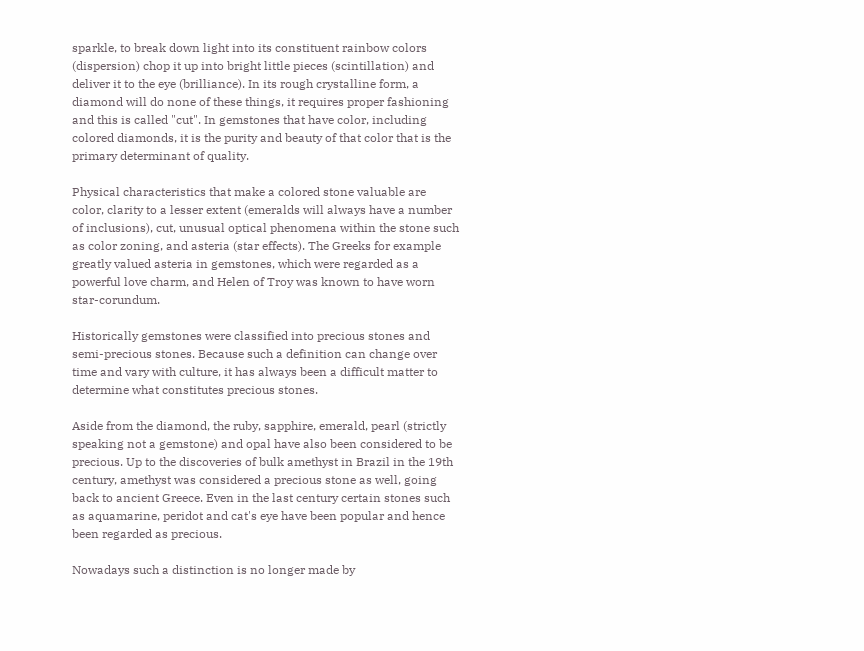sparkle, to break down light into its constituent rainbow colors (dispersion) chop it up into bright little pieces (scintillation) and deliver it to the eye (brilliance). In its rough crystalline form, a diamond will do none of these things, it requires proper fashioning and this is called "cut". In gemstones that have color, including colored diamonds, it is the purity and beauty of that color that is the primary determinant of quality.

Physical characteristics that make a colored stone valuable are color, clarity to a lesser extent (emeralds will always have a number of inclusions), cut, unusual optical phenomena within the stone such as color zoning, and asteria (star effects). The Greeks for example greatly valued asteria in gemstones, which were regarded as a powerful love charm, and Helen of Troy was known to have worn star-corundum.

Historically gemstones were classified into precious stones and semi-precious stones. Because such a definition can change over time and vary with culture, it has always been a difficult matter to determine what constitutes precious stones.

Aside from the diamond, the ruby, sapphire, emerald, pearl (strictly speaking not a gemstone) and opal have also been considered to be precious. Up to the discoveries of bulk amethyst in Brazil in the 19th century, amethyst was considered a precious stone as well, going back to ancient Greece. Even in the last century certain stones such as aquamarine, peridot and cat's eye have been popular and hence been regarded as precious.

Nowadays such a distinction is no longer made by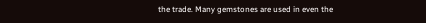the trade. Many gemstones are used in even the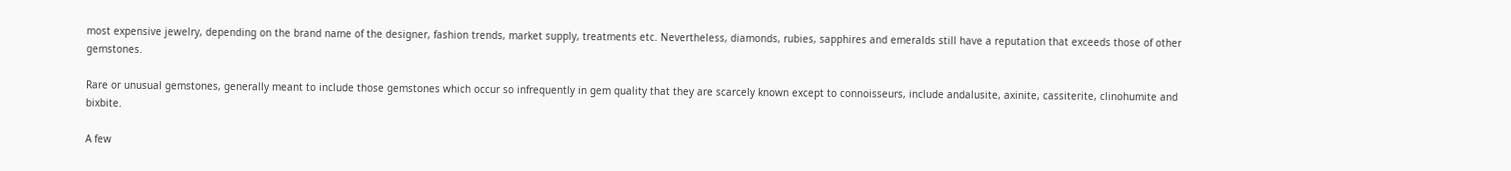most expensive jewelry, depending on the brand name of the designer, fashion trends, market supply, treatments etc. Nevertheless, diamonds, rubies, sapphires and emeralds still have a reputation that exceeds those of other gemstones.

Rare or unusual gemstones, generally meant to include those gemstones which occur so infrequently in gem quality that they are scarcely known except to connoisseurs, include andalusite, axinite, cassiterite, clinohumite and bixbite.

A few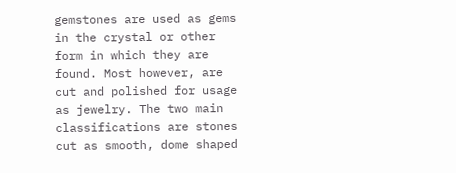gemstones are used as gems in the crystal or other form in which they are found. Most however, are cut and polished for usage as jewelry. The two main classifications are stones cut as smooth, dome shaped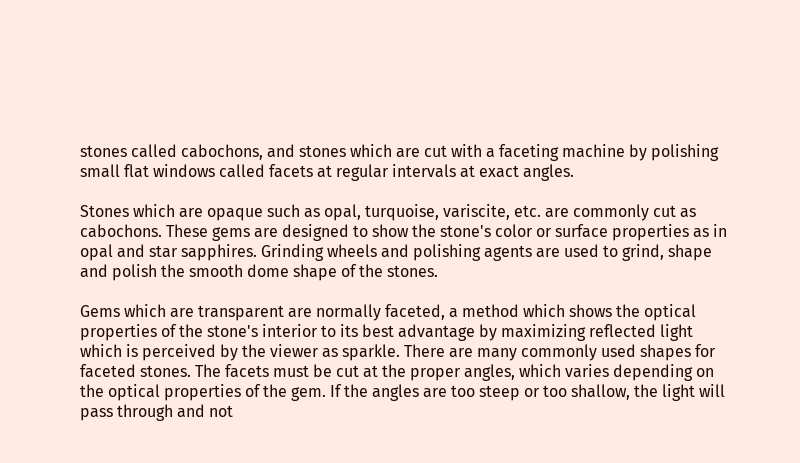stones called cabochons, and stones which are cut with a faceting machine by polishing small flat windows called facets at regular intervals at exact angles.

Stones which are opaque such as opal, turquoise, variscite, etc. are commonly cut as cabochons. These gems are designed to show the stone's color or surface properties as in opal and star sapphires. Grinding wheels and polishing agents are used to grind, shape and polish the smooth dome shape of the stones.

Gems which are transparent are normally faceted, a method which shows the optical properties of the stone's interior to its best advantage by maximizing reflected light which is perceived by the viewer as sparkle. There are many commonly used shapes for faceted stones. The facets must be cut at the proper angles, which varies depending on the optical properties of the gem. If the angles are too steep or too shallow, the light will pass through and not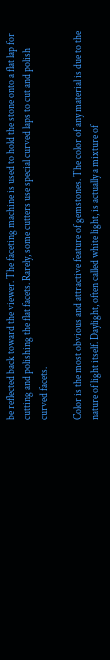be reflected back toward the viewer. The faceting machine is used to hold the stone onto a flat lap for cutting and polishing the flat facets. Rarely, some cutters use special curved laps to cut and polish curved facets.

Color is the most obvious and attractive feature of gemstones. The color of any material is due to the nature of light itself. Daylight, often called white light, is actually a mixture of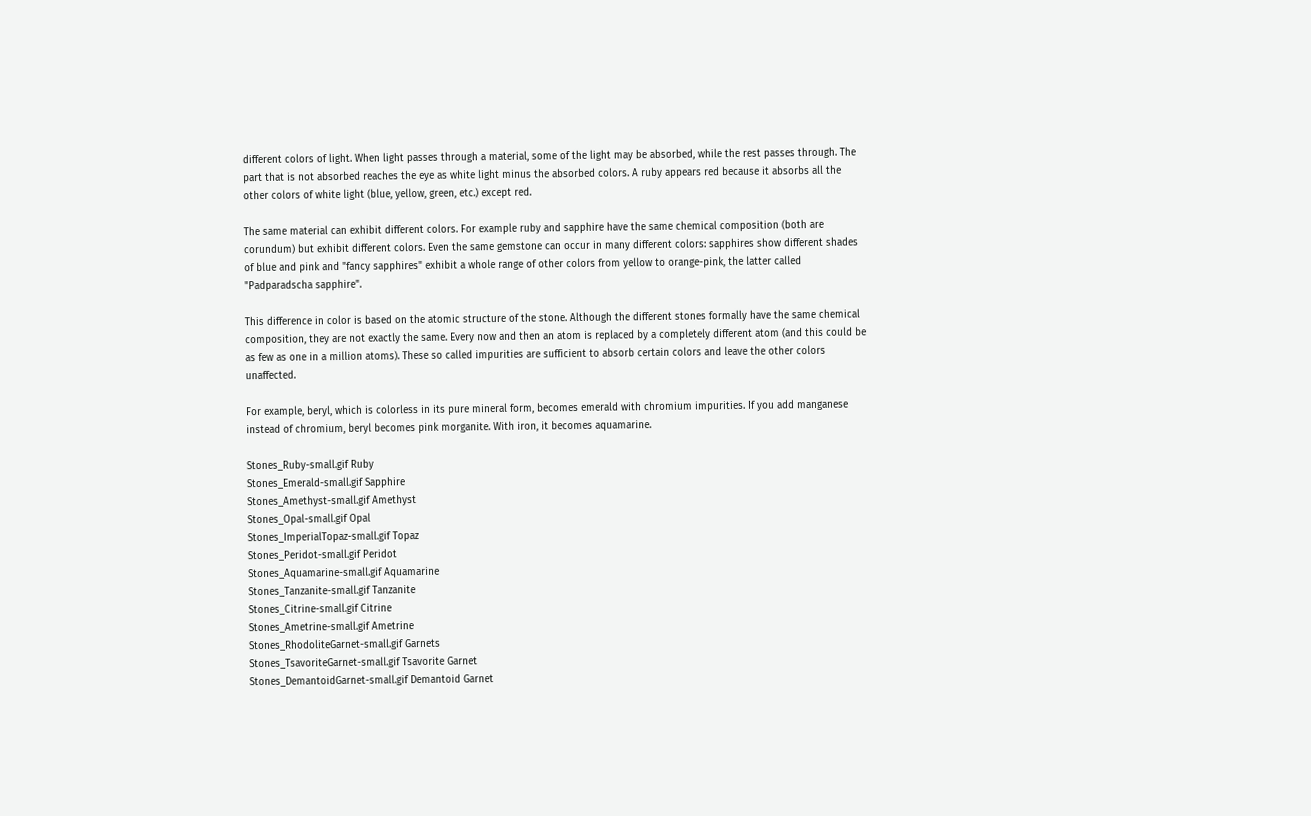different colors of light. When light passes through a material, some of the light may be absorbed, while the rest passes through. The part that is not absorbed reaches the eye as white light minus the absorbed colors. A ruby appears red because it absorbs all the other colors of white light (blue, yellow, green, etc.) except red.

The same material can exhibit different colors. For example ruby and sapphire have the same chemical composition (both are corundum) but exhibit different colors. Even the same gemstone can occur in many different colors: sapphires show different shades of blue and pink and "fancy sapphires" exhibit a whole range of other colors from yellow to orange-pink, the latter called "Padparadscha sapphire".

This difference in color is based on the atomic structure of the stone. Although the different stones formally have the same chemical composition, they are not exactly the same. Every now and then an atom is replaced by a completely different atom (and this could be as few as one in a million atoms). These so called impurities are sufficient to absorb certain colors and leave the other colors unaffected.

For example, beryl, which is colorless in its pure mineral form, becomes emerald with chromium impurities. If you add manganese instead of chromium, beryl becomes pink morganite. With iron, it becomes aquamarine.

Stones_Ruby-small.gif Ruby
Stones_Emerald-small.gif Sapphire
Stones_Amethyst-small.gif Amethyst
Stones_Opal-small.gif Opal
Stones_ImperialTopaz-small.gif Topaz
Stones_Peridot-small.gif Peridot
Stones_Aquamarine-small.gif Aquamarine
Stones_Tanzanite-small.gif Tanzanite
Stones_Citrine-small.gif Citrine
Stones_Ametrine-small.gif Ametrine
Stones_RhodoliteGarnet-small.gif Garnets
Stones_TsavoriteGarnet-small.gif Tsavorite Garnet
Stones_DemantoidGarnet-small.gif Demantoid Garnet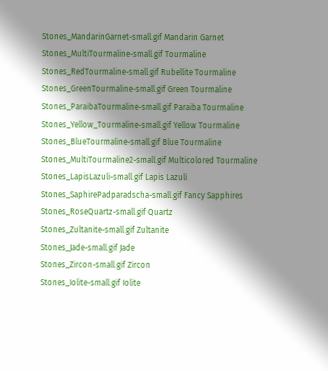Stones_MandarinGarnet-small.gif Mandarin Garnet
Stones_MultiTourmaline-small.gif Tourmaline
Stones_RedTourmaline-small.gif Rubellite Tourmaline
Stones_GreenTourmaline-small.gif Green Tourmaline
Stones_ParaibaTourmaline-small.gif Paraiba Tourmaline
Stones_Yellow_Tourmaline-small.gif Yellow Tourmaline
Stones_BlueTourmaline-small.gif Blue Tourmaline
Stones_MultiTourmaline2-small.gif Multicolored Tourmaline
Stones_LapisLazuli-small.gif Lapis Lazuli
Stones_SaphirePadparadscha-small.gif Fancy Sapphires
Stones_RoseQuartz-small.gif Quartz
Stones_Zultanite-small.gif Zultanite
Stones_Jade-small.gif Jade
Stones_Zircon-small.gif Zircon
Stones_Iolite-small.gif Iolite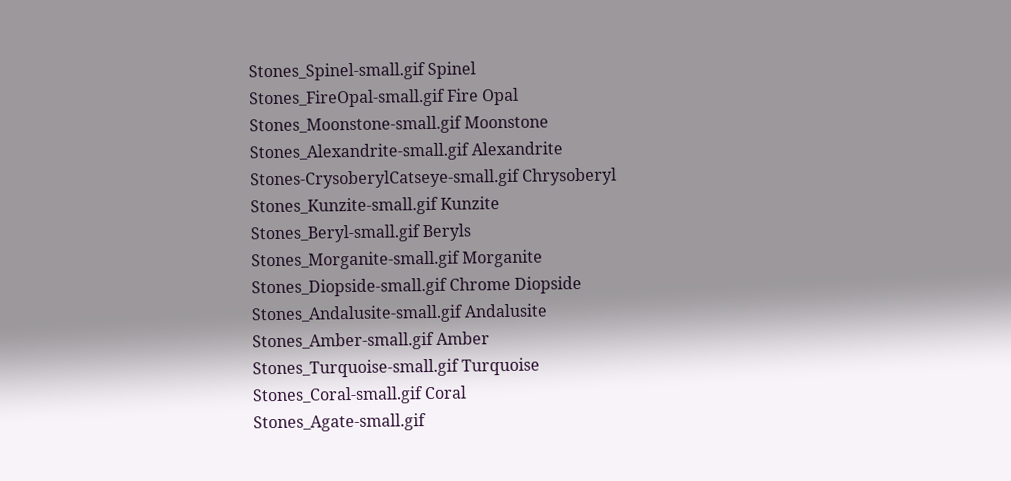Stones_Spinel-small.gif Spinel
Stones_FireOpal-small.gif Fire Opal
Stones_Moonstone-small.gif Moonstone
Stones_Alexandrite-small.gif Alexandrite
Stones-CrysoberylCatseye-small.gif Chrysoberyl
Stones_Kunzite-small.gif Kunzite
Stones_Beryl-small.gif Beryls
Stones_Morganite-small.gif Morganite
Stones_Diopside-small.gif Chrome Diopside
Stones_Andalusite-small.gif Andalusite
Stones_Amber-small.gif Amber
Stones_Turquoise-small.gif Turquoise
Stones_Coral-small.gif Coral
Stones_Agate-small.gif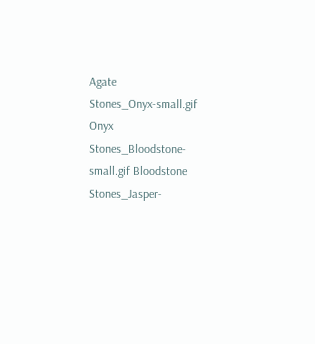Agate
Stones_Onyx-small.gif Onyx
Stones_Bloodstone-small.gif Bloodstone
Stones_Jasper-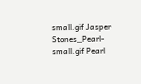small.gif Jasper
Stones_Pearl-small.gif Pearl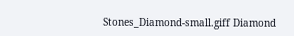Stones_Diamond-small.giff Diamond